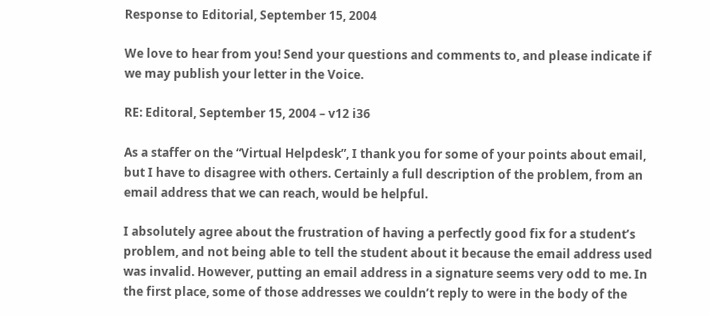Response to Editorial, September 15, 2004

We love to hear from you! Send your questions and comments to, and please indicate if we may publish your letter in the Voice.

RE: Editoral, September 15, 2004 – v12 i36

As a staffer on the “Virtual Helpdesk”, I thank you for some of your points about email, but I have to disagree with others. Certainly a full description of the problem, from an email address that we can reach, would be helpful.

I absolutely agree about the frustration of having a perfectly good fix for a student’s problem, and not being able to tell the student about it because the email address used was invalid. However, putting an email address in a signature seems very odd to me. In the first place, some of those addresses we couldn’t reply to were in the body of the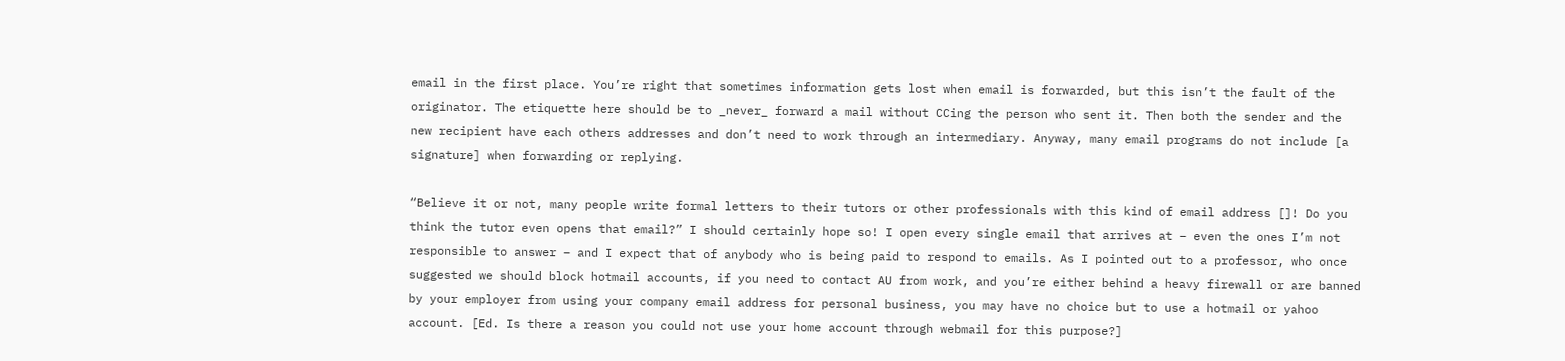email in the first place. You’re right that sometimes information gets lost when email is forwarded, but this isn’t the fault of the originator. The etiquette here should be to _never_ forward a mail without CCing the person who sent it. Then both the sender and the new recipient have each others addresses and don’t need to work through an intermediary. Anyway, many email programs do not include [a signature] when forwarding or replying.

“Believe it or not, many people write formal letters to their tutors or other professionals with this kind of email address []! Do you think the tutor even opens that email?” I should certainly hope so! I open every single email that arrives at – even the ones I’m not responsible to answer – and I expect that of anybody who is being paid to respond to emails. As I pointed out to a professor, who once suggested we should block hotmail accounts, if you need to contact AU from work, and you’re either behind a heavy firewall or are banned by your employer from using your company email address for personal business, you may have no choice but to use a hotmail or yahoo account. [Ed. Is there a reason you could not use your home account through webmail for this purpose?]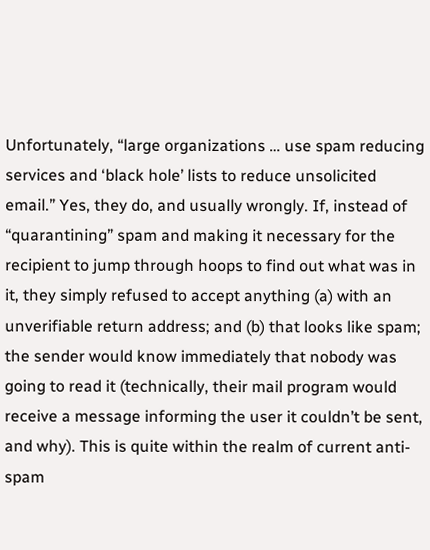Unfortunately, “large organizations … use spam reducing services and ‘black hole’ lists to reduce unsolicited email.” Yes, they do, and usually wrongly. If, instead of “quarantining” spam and making it necessary for the recipient to jump through hoops to find out what was in it, they simply refused to accept anything (a) with an unverifiable return address; and (b) that looks like spam; the sender would know immediately that nobody was going to read it (technically, their mail program would receive a message informing the user it couldn’t be sent, and why). This is quite within the realm of current anti-spam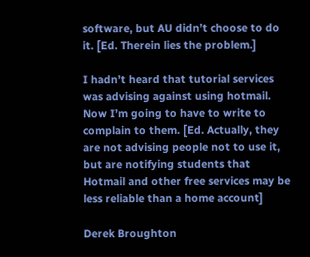software, but AU didn’t choose to do it. [Ed. Therein lies the problem.]

I hadn’t heard that tutorial services was advising against using hotmail. Now I’m going to have to write to complain to them. [Ed. Actually, they are not advising people not to use it, but are notifying students that Hotmail and other free services may be less reliable than a home account]

Derek Broughton